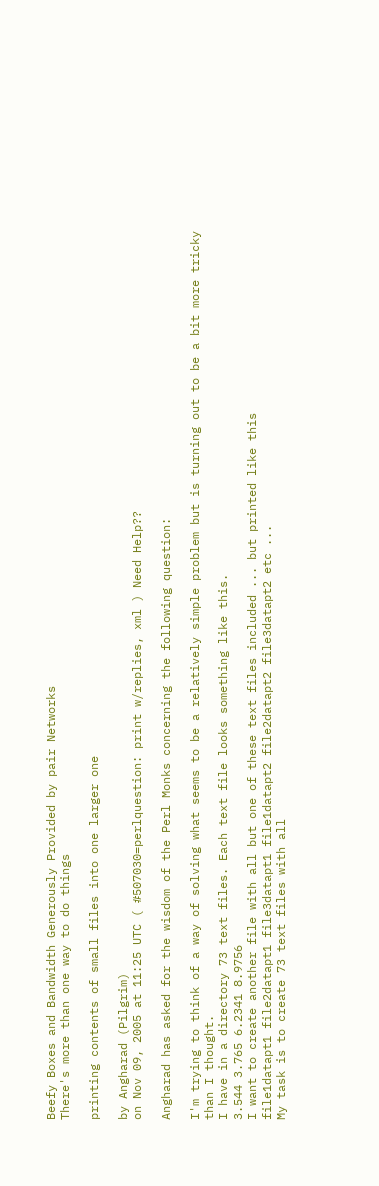Beefy Boxes and Bandwidth Generously Provided by pair Networks
There's more than one way to do things

printing contents of small files into one larger one

by Angharad (Pilgrim)
on Nov 09, 2005 at 11:25 UTC ( #507030=perlquestion: print w/replies, xml ) Need Help??

Angharad has asked for the wisdom of the Perl Monks concerning the following question:

I'm trying to think of a way of solving what seems to be a relatively simple problem but is turning out to be a bit more tricky than I thought.
I have in a directory 73 text files. Each text file looks something like this.
3.544 3.765 6.2341 8.9756
I want to create another file with all but one of these text files included ... but printed like this
file1datapt1 file2datapt1 file3datapt1 file1datapt2 file2datapt2 file3datapt2 etc ...
My task is to create 73 text files with all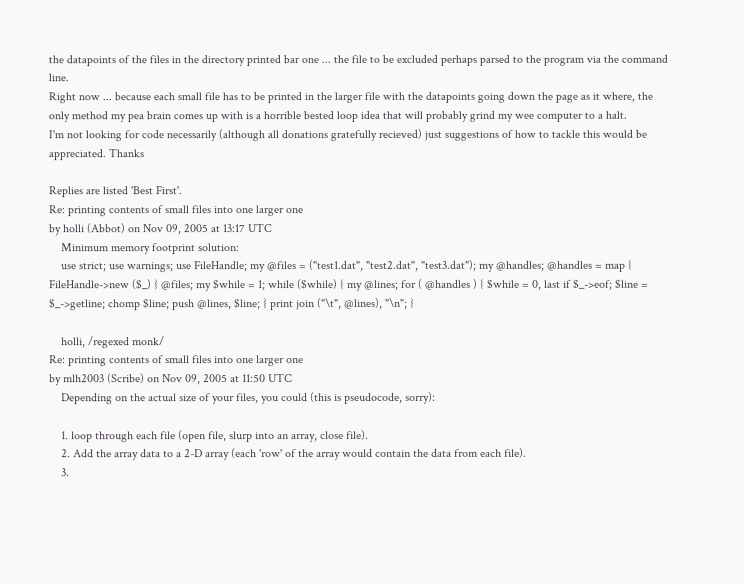the datapoints of the files in the directory printed bar one ... the file to be excluded perhaps parsed to the program via the command line.
Right now ... because each small file has to be printed in the larger file with the datapoints going down the page as it where, the only method my pea brain comes up with is a horrible bested loop idea that will probably grind my wee computer to a halt.
I'm not looking for code necessarily (although all donations gratefully recieved) just suggestions of how to tackle this would be appreciated. Thanks

Replies are listed 'Best First'.
Re: printing contents of small files into one larger one
by holli (Abbot) on Nov 09, 2005 at 13:17 UTC
    Minimum memory footprint solution:
    use strict; use warnings; use FileHandle; my @files = ("test1.dat", "test2.dat", "test3.dat"); my @handles; @handles = map { FileHandle->new ($_) } @files; my $while = 1; while ($while) { my @lines; for ( @handles ) { $while = 0, last if $_->eof; $line = $_->getline; chomp $line; push @lines, $line; } print join ("\t", @lines), "\n"; }

    holli, /regexed monk/
Re: printing contents of small files into one larger one
by mlh2003 (Scribe) on Nov 09, 2005 at 11:50 UTC
    Depending on the actual size of your files, you could (this is pseudocode, sorry):

    1. loop through each file (open file, slurp into an array, close file).
    2. Add the array data to a 2-D array (each 'row' of the array would contain the data from each file).
    3.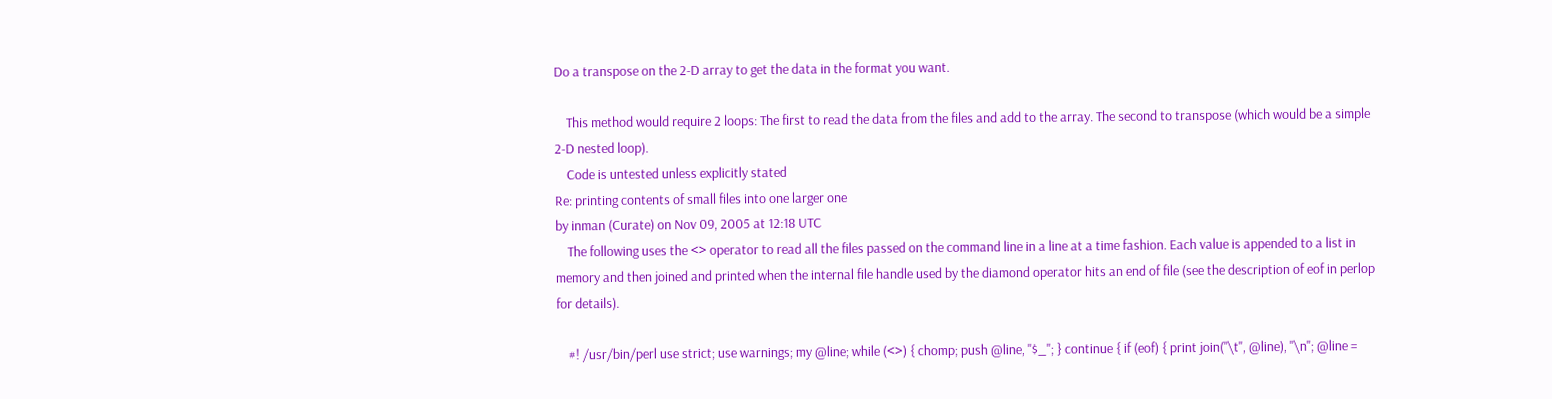Do a transpose on the 2-D array to get the data in the format you want.

    This method would require 2 loops: The first to read the data from the files and add to the array. The second to transpose (which would be a simple 2-D nested loop).
    Code is untested unless explicitly stated
Re: printing contents of small files into one larger one
by inman (Curate) on Nov 09, 2005 at 12:18 UTC
    The following uses the <> operator to read all the files passed on the command line in a line at a time fashion. Each value is appended to a list in memory and then joined and printed when the internal file handle used by the diamond operator hits an end of file (see the description of eof in perlop for details).

    #! /usr/bin/perl use strict; use warnings; my @line; while (<>) { chomp; push @line, "$_"; } continue { if (eof) { print join("\t", @line), "\n"; @line =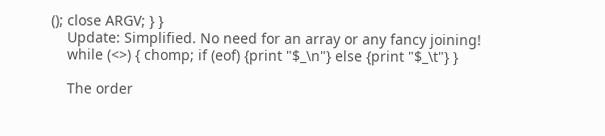(); close ARGV; } }
    Update: Simplified. No need for an array or any fancy joining!
    while (<>) { chomp; if (eof) {print "$_\n"} else {print "$_\t"} }

    The order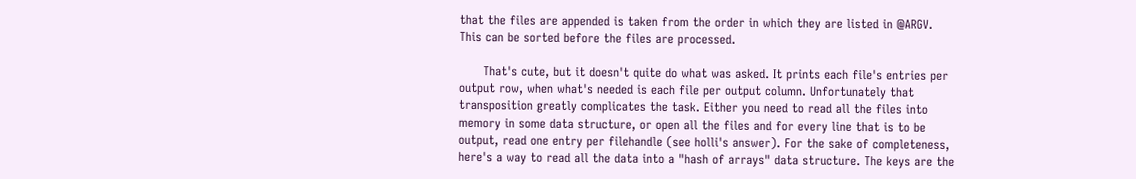that the files are appended is taken from the order in which they are listed in @ARGV. This can be sorted before the files are processed.

      That's cute, but it doesn't quite do what was asked. It prints each file's entries per output row, when what's needed is each file per output column. Unfortunately that transposition greatly complicates the task. Either you need to read all the files into memory in some data structure, or open all the files and for every line that is to be output, read one entry per filehandle (see holli's answer). For the sake of completeness, here's a way to read all the data into a "hash of arrays" data structure. The keys are the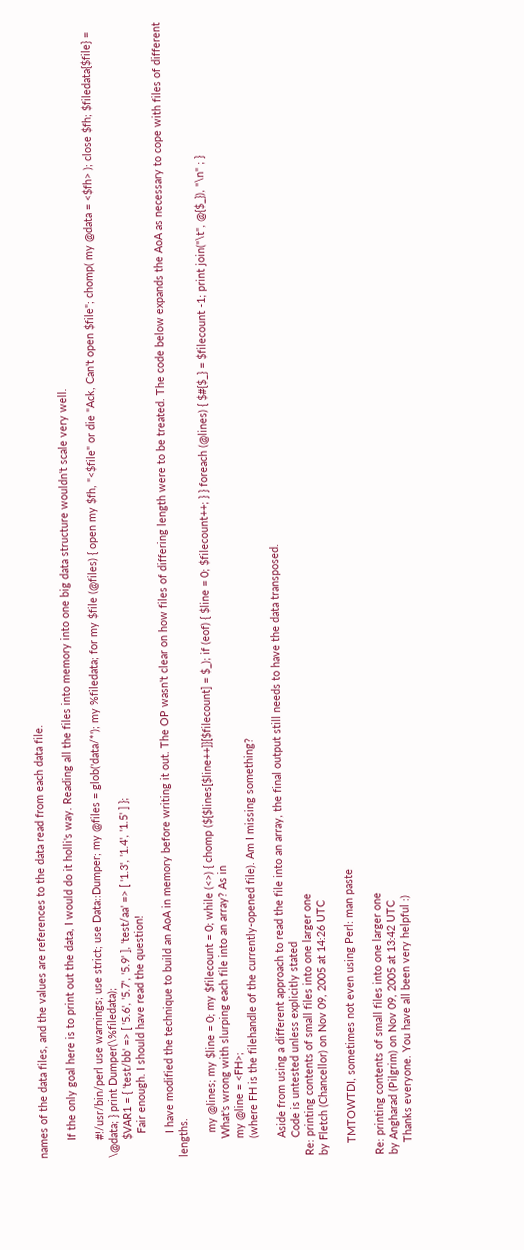names of the data files, and the values are references to the data read from each data file.

      If the only goal here is to print out the data, I would do it holli's way. Reading all the files into memory into one big data structure wouldn't scale very well.

      #!/usr/bin/perl use warnings; use strict; use Data::Dumper; my @files = glob('data/*'); my %filedata; for my $file (@files) { open my $fh, "<$file" or die "Ack, Can't open $file"; chomp( my @data = <$fh> ); close $fh; $filedata{$file} = \@data; } print Dumper(\%filedata);
      $VAR1 = { 'test/bb' => [ '5.6', '5.7', '5.9' ], 'test/aa' => [ '1.3', '1.4', '1.5' ] };
        Fair enough. I should have read the question!

        I have modified the technique to build an AoA in memory before writing it out. The OP wasn't clear on how files of differing length were to be treated. The code below expands the AoA as necessary to cope with files of different lengths.

        my @lines; my $line = 0; my $filecount = 0; while (<>) { chomp (${$lines[$line++]}[$filecount] = $_); if (eof) { $line = 0; $filecount++; } } foreach (@lines) { $#{$_} = $filecount -1; print join("\t", @{$_}), "\n" ; }
      What's wrong with slurping each file into an array? As in
      my @line = <FH>;
      (where FH is the filehandle of the currently-opened file). Am I missing something?

      Aside from using a different approach to read the file into an array, the final output still needs to have the data transposed.
      Code is untested unless explicitly stated
Re: printing contents of small files into one larger one
by Fletch (Chancellor) on Nov 09, 2005 at 14:26 UTC

    TMTOWTDI, sometimes not even using Perl: man paste

Re: printing contents of small files into one larger one
by Angharad (Pilgrim) on Nov 09, 2005 at 13:42 UTC
    Thanks everyone. You have all been very helpful :)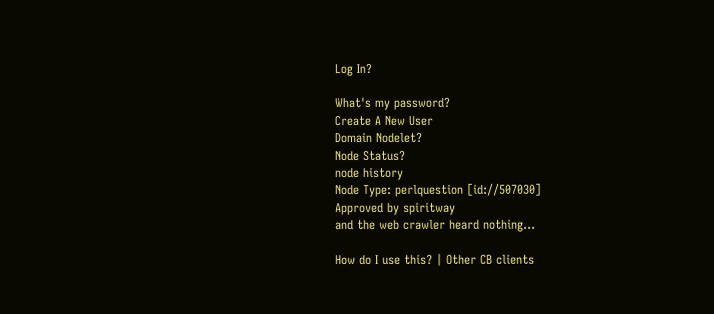Log In?

What's my password?
Create A New User
Domain Nodelet?
Node Status?
node history
Node Type: perlquestion [id://507030]
Approved by spiritway
and the web crawler heard nothing...

How do I use this? | Other CB clients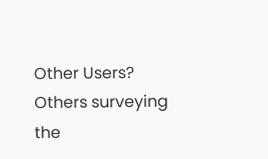Other Users?
Others surveying the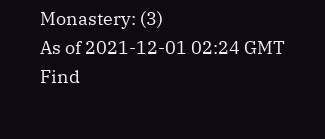Monastery: (3)
As of 2021-12-01 02:24 GMT
Find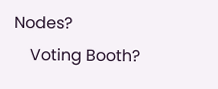Nodes?
    Voting Booth?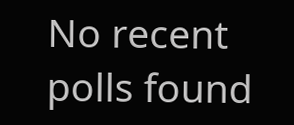No recent polls found